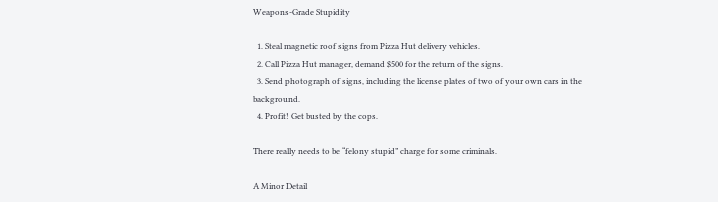Weapons-Grade Stupidity

  1. Steal magnetic roof signs from Pizza Hut delivery vehicles.
  2. Call Pizza Hut manager, demand $500 for the return of the signs.
  3. Send photograph of signs, including the license plates of two of your own cars in the background.
  4. Profit! Get busted by the cops.

There really needs to be “felony stupid” charge for some criminals.

A Minor Detail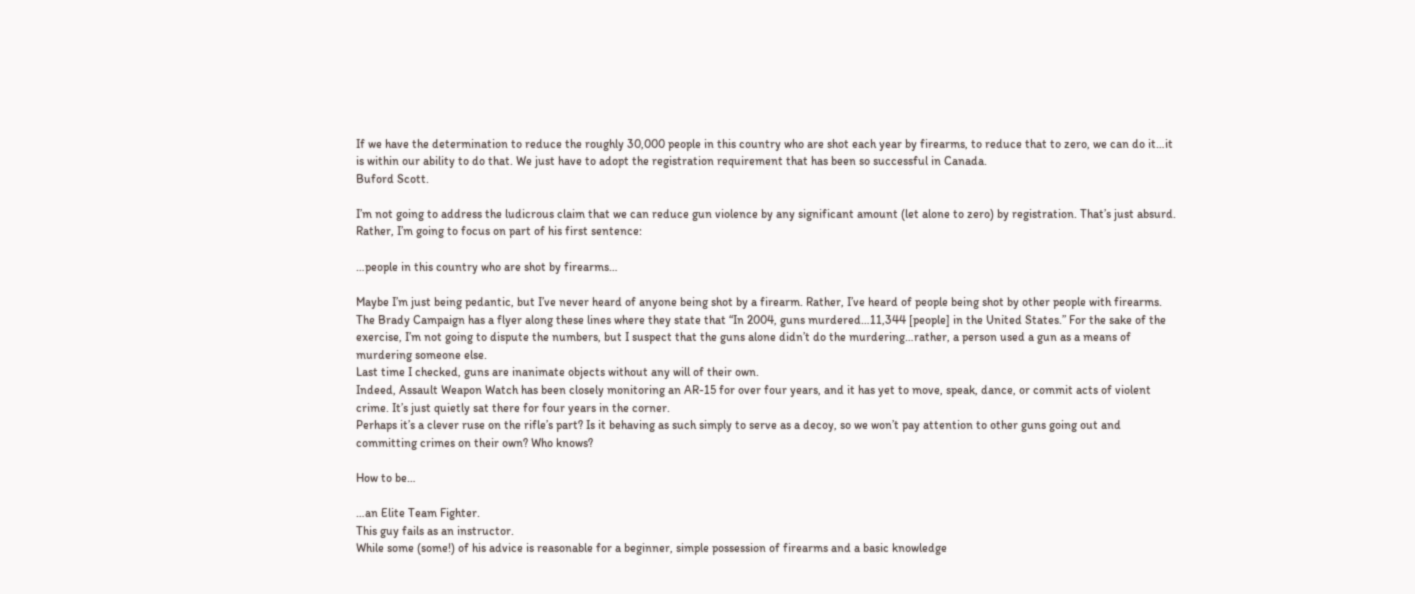If we have the determination to reduce the roughly 30,000 people in this country who are shot each year by firearms, to reduce that to zero, we can do it…it is within our ability to do that. We just have to adopt the registration requirement that has been so successful in Canada.
Buford Scott.

I’m not going to address the ludicrous claim that we can reduce gun violence by any significant amount (let alone to zero) by registration. That’s just absurd.
Rather, I’m going to focus on part of his first sentence:

…people in this country who are shot by firearms…

Maybe I’m just being pedantic, but I’ve never heard of anyone being shot by a firearm. Rather, I’ve heard of people being shot by other people with firearms.
The Brady Campaign has a flyer along these lines where they state that “In 2004, guns murdered…11,344 [people] in the United States.” For the sake of the exercise, I’m not going to dispute the numbers, but I suspect that the guns alone didn’t do the murdering…rather, a person used a gun as a means of murdering someone else.
Last time I checked, guns are inanimate objects without any will of their own.
Indeed, Assault Weapon Watch has been closely monitoring an AR-15 for over four years, and it has yet to move, speak, dance, or commit acts of violent crime. It’s just quietly sat there for four years in the corner.
Perhaps it’s a clever ruse on the rifle’s part? Is it behaving as such simply to serve as a decoy, so we won’t pay attention to other guns going out and committing crimes on their own? Who knows?

How to be…

…an Elite Team Fighter.
This guy fails as an instructor.
While some (some!) of his advice is reasonable for a beginner, simple possession of firearms and a basic knowledge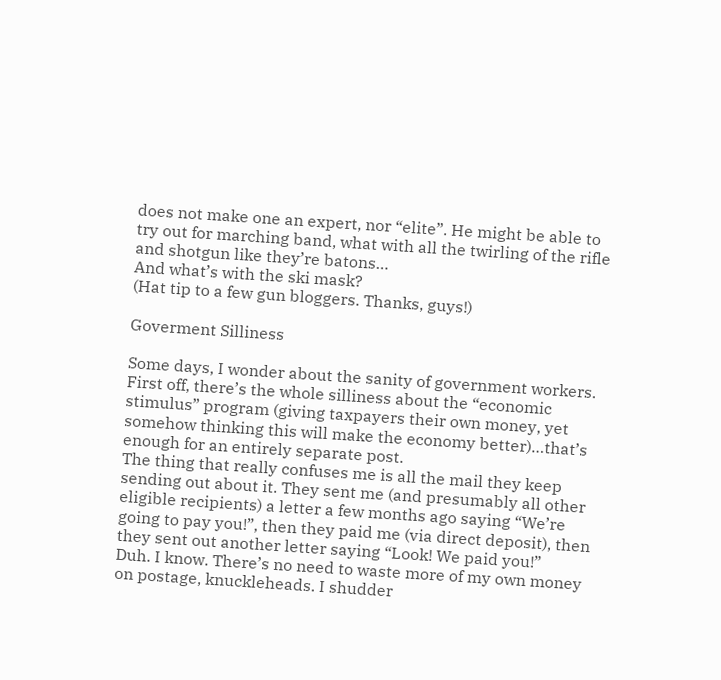does not make one an expert, nor “elite”. He might be able to try out for marching band, what with all the twirling of the rifle and shotgun like they’re batons…
And what’s with the ski mask?
(Hat tip to a few gun bloggers. Thanks, guys!)

Goverment Silliness

Some days, I wonder about the sanity of government workers.
First off, there’s the whole silliness about the “economic stimulus” program (giving taxpayers their own money, yet somehow thinking this will make the economy better)…that’s enough for an entirely separate post.
The thing that really confuses me is all the mail they keep sending out about it. They sent me (and presumably all other eligible recipients) a letter a few months ago saying “We’re going to pay you!”, then they paid me (via direct deposit), then they sent out another letter saying “Look! We paid you!”
Duh. I know. There’s no need to waste more of my own money on postage, knuckleheads. I shudder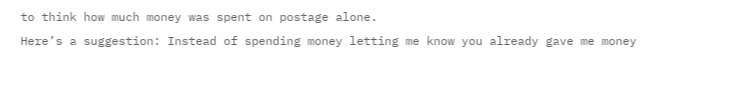to think how much money was spent on postage alone.
Here’s a suggestion: Instead of spending money letting me know you already gave me money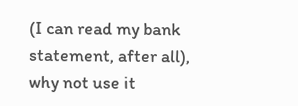(I can read my bank statement, after all), why not use it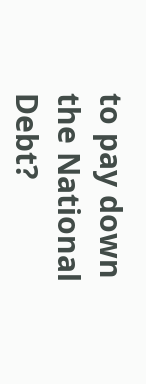to pay down the National Debt?